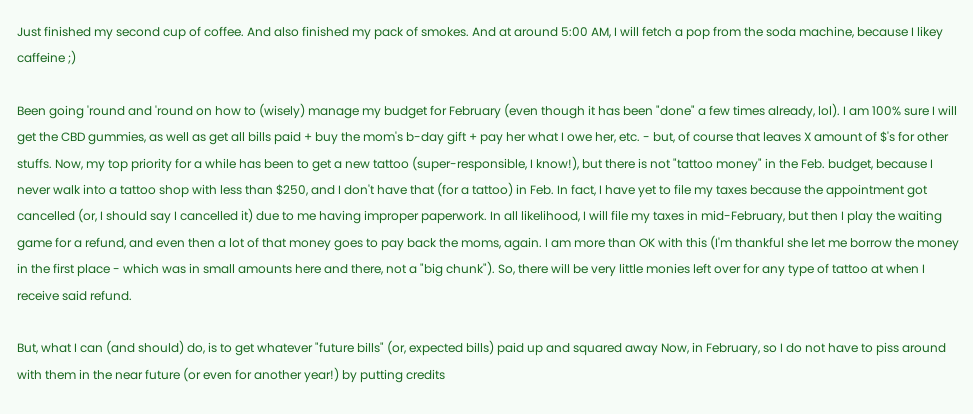Just finished my second cup of coffee. And also finished my pack of smokes. And at around 5:00 AM, I will fetch a pop from the soda machine, because I likey caffeine ;)

Been going 'round and 'round on how to (wisely) manage my budget for February (even though it has been "done" a few times already, lol). I am 100% sure I will get the CBD gummies, as well as get all bills paid + buy the mom's b-day gift + pay her what I owe her, etc. - but, of course that leaves X amount of $'s for other stuffs. Now, my top priority for a while has been to get a new tattoo (super-responsible, I know!), but there is not "tattoo money" in the Feb. budget, because I never walk into a tattoo shop with less than $250, and I don't have that (for a tattoo) in Feb. In fact, I have yet to file my taxes because the appointment got cancelled (or, I should say I cancelled it) due to me having improper paperwork. In all likelihood, I will file my taxes in mid-February, but then I play the waiting game for a refund, and even then a lot of that money goes to pay back the moms, again. I am more than OK with this (I'm thankful she let me borrow the money in the first place - which was in small amounts here and there, not a "big chunk"). So, there will be very little monies left over for any type of tattoo at when I receive said refund.

But, what I can (and should) do, is to get whatever "future bills" (or, expected bills) paid up and squared away Now, in February, so I do not have to piss around with them in the near future (or even for another year!) by putting credits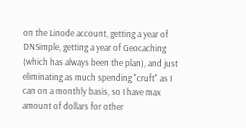on the Linode account, getting a year of DNSimple, getting a year of Geocaching (which has always been the plan), and just eliminating as much spending "cruft" as I can on a monthly basis, so I have max amount of dollars for other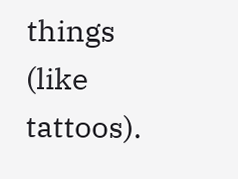things (like tattoos).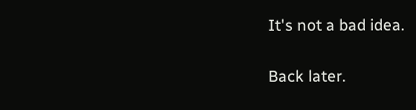It's not a bad idea.

Back later.